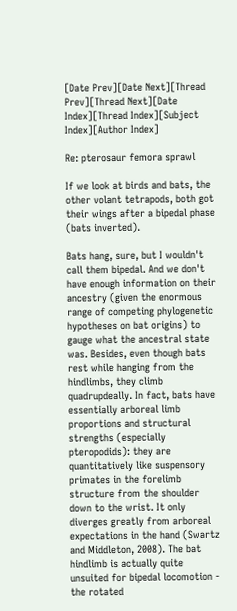[Date Prev][Date Next][Thread Prev][Thread Next][Date Index][Thread Index][Subject Index][Author Index]

Re: pterosaur femora sprawl

If we look at birds and bats, the other volant tetrapods, both got their wings after a bipedal phase (bats inverted).

Bats hang, sure, but I wouldn't call them bipedal. And we don't have enough information on their ancestry (given the enormous range of competing phylogenetic hypotheses on bat origins) to gauge what the ancestral state was. Besides, even though bats rest while hanging from the hindlimbs, they climb quadrupdeally. In fact, bats have essentially arboreal limb proportions and structural strengths (especially pteropodids): they are quantitatively like suspensory primates in the forelimb structure from the shoulder down to the wrist. It only diverges greatly from arboreal expectations in the hand (Swartz and Middleton, 2008). The bat hindlimb is actually quite unsuited for bipedal locomotion - the rotated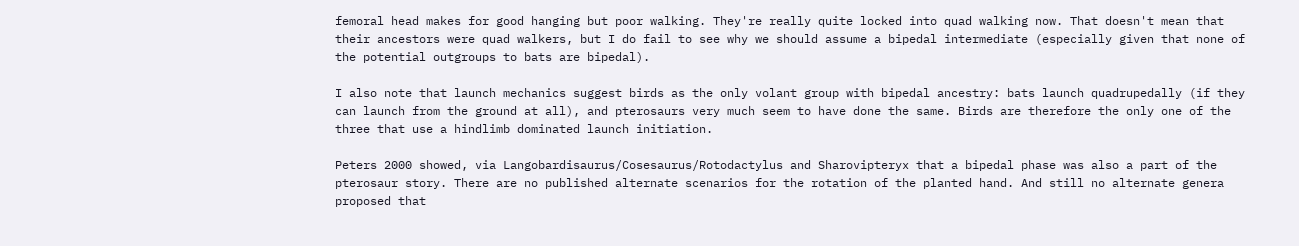femoral head makes for good hanging but poor walking. They're really quite locked into quad walking now. That doesn't mean that their ancestors were quad walkers, but I do fail to see why we should assume a bipedal intermediate (especially given that none of the potential outgroups to bats are bipedal).

I also note that launch mechanics suggest birds as the only volant group with bipedal ancestry: bats launch quadrupedally (if they can launch from the ground at all), and pterosaurs very much seem to have done the same. Birds are therefore the only one of the three that use a hindlimb dominated launch initiation.

Peters 2000 showed, via Langobardisaurus/Cosesaurus/Rotodactylus and Sharovipteryx that a bipedal phase was also a part of the pterosaur story. There are no published alternate scenarios for the rotation of the planted hand. And still no alternate genera proposed that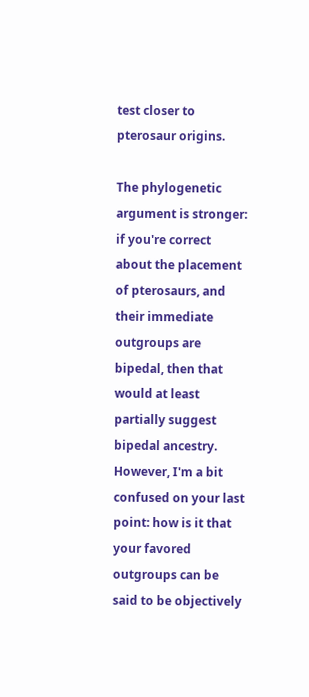test closer to pterosaur origins.

The phylogenetic argument is stronger: if you're correct about the placement of pterosaurs, and their immediate outgroups are bipedal, then that would at least partially suggest bipedal ancestry. However, I'm a bit confused on your last point: how is it that your favored outgroups can be said to be objectively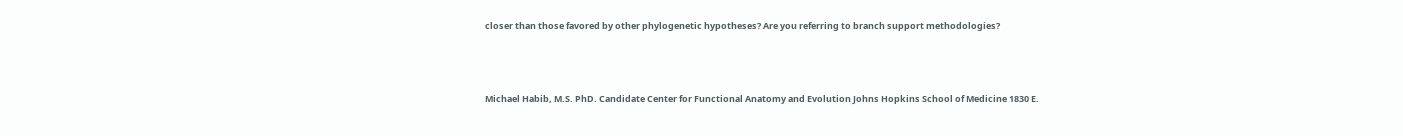closer than those favored by other phylogenetic hypotheses? Are you referring to branch support methodologies?



Michael Habib, M.S. PhD. Candidate Center for Functional Anatomy and Evolution Johns Hopkins School of Medicine 1830 E.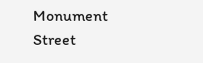Monument Street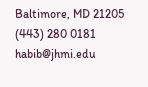Baltimore, MD 21205 (443) 280 0181 habib@jhmi.edu